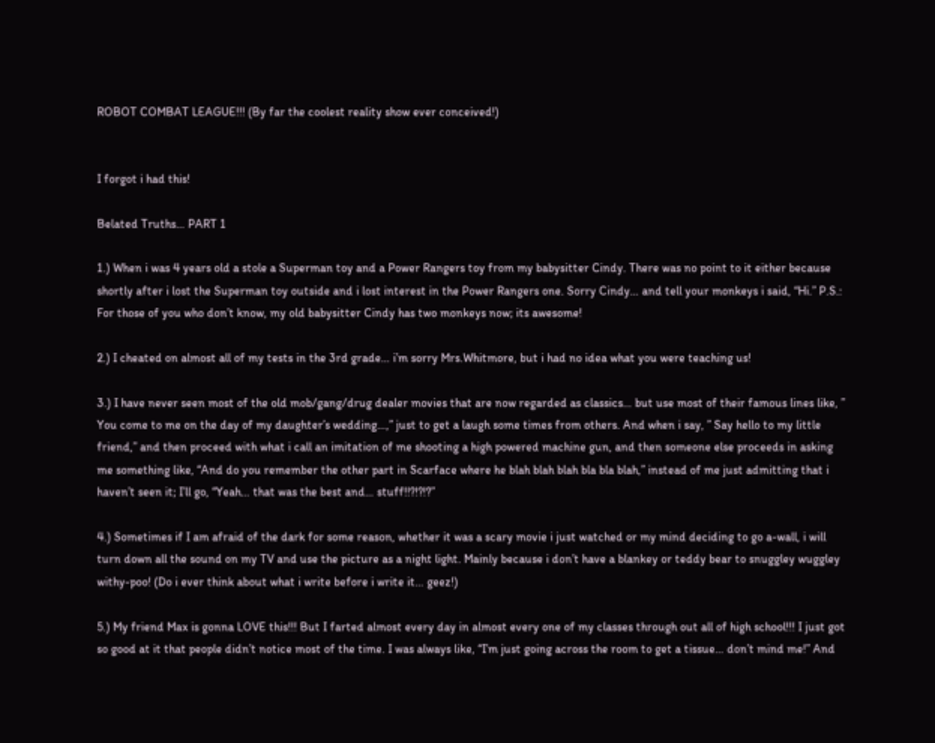ROBOT COMBAT LEAGUE!!! (By far the coolest reality show ever conceived!)


I forgot i had this!

Belated Truths… PART 1

1.) When i was 4 years old a stole a Superman toy and a Power Rangers toy from my babysitter Cindy. There was no point to it either because shortly after i lost the Superman toy outside and i lost interest in the Power Rangers one. Sorry Cindy… and tell your monkeys i said, “Hi.” P.S.: For those of you who don’t know, my old babysitter Cindy has two monkeys now; its awesome!

2.) I cheated on almost all of my tests in the 3rd grade… i’m sorry Mrs.Whitmore, but i had no idea what you were teaching us!

3.) I have never seen most of the old mob/gang/drug dealer movies that are now regarded as classics… but use most of their famous lines like, ” You come to me on the day of my daughter’s wedding…,” just to get a laugh some times from others. And when i say, ” Say hello to my little friend,” and then proceed with what i call an imitation of me shooting a high powered machine gun, and then someone else proceeds in asking me something like, “And do you remember the other part in Scarface where he blah blah blah bla bla blah,” instead of me just admitting that i haven’t seen it; I’ll go, “Yeah… that was the best and… stuff!!?!?!?”

4.) Sometimes if I am afraid of the dark for some reason, whether it was a scary movie i just watched or my mind deciding to go a-wall, i will turn down all the sound on my TV and use the picture as a night light. Mainly because i don’t have a blankey or teddy bear to snuggley wuggley withy-poo! (Do i ever think about what i write before i write it… geez!)

5.) My friend Max is gonna LOVE this!!! But I farted almost every day in almost every one of my classes through out all of high school!!! I just got so good at it that people didn’t notice most of the time. I was always like, “I’m just going across the room to get a tissue… don’t mind me!” And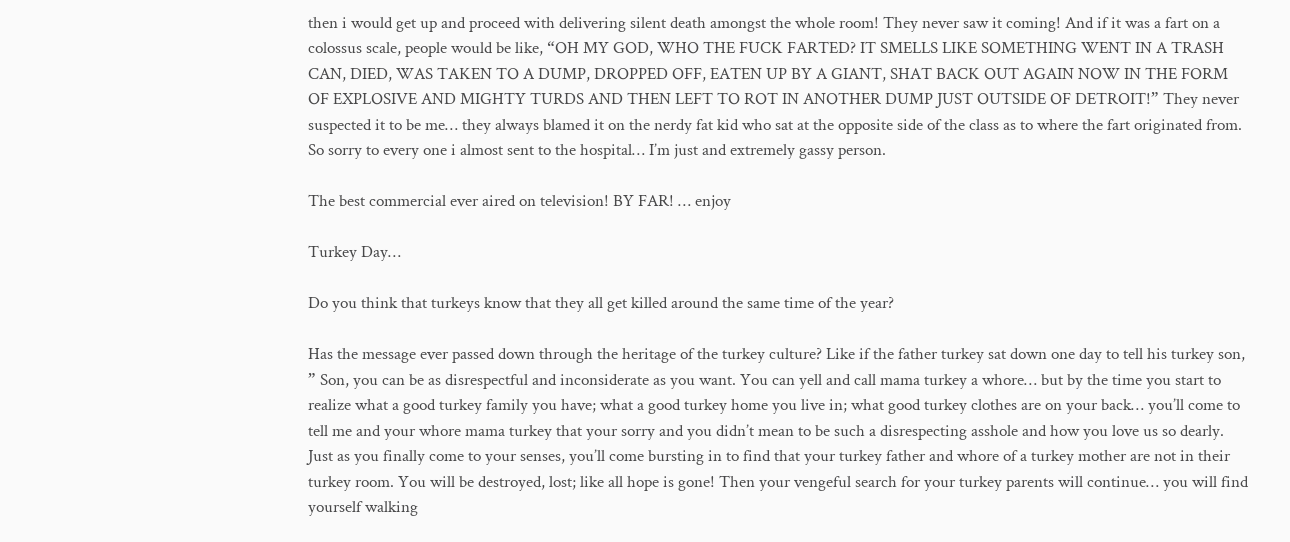then i would get up and proceed with delivering silent death amongst the whole room! They never saw it coming! And if it was a fart on a colossus scale, people would be like, “OH MY GOD, WHO THE FUCK FARTED? IT SMELLS LIKE SOMETHING WENT IN A TRASH CAN, DIED, WAS TAKEN TO A DUMP, DROPPED OFF, EATEN UP BY A GIANT, SHAT BACK OUT AGAIN NOW IN THE FORM OF EXPLOSIVE AND MIGHTY TURDS AND THEN LEFT TO ROT IN ANOTHER DUMP JUST OUTSIDE OF DETROIT!” They never suspected it to be me… they always blamed it on the nerdy fat kid who sat at the opposite side of the class as to where the fart originated from. So sorry to every one i almost sent to the hospital… I’m just and extremely gassy person.

The best commercial ever aired on television! BY FAR! … enjoy

Turkey Day…

Do you think that turkeys know that they all get killed around the same time of the year?

Has the message ever passed down through the heritage of the turkey culture? Like if the father turkey sat down one day to tell his turkey son, ” Son, you can be as disrespectful and inconsiderate as you want. You can yell and call mama turkey a whore… but by the time you start to realize what a good turkey family you have; what a good turkey home you live in; what good turkey clothes are on your back… you’ll come to tell me and your whore mama turkey that your sorry and you didn’t mean to be such a disrespecting asshole and how you love us so dearly. Just as you finally come to your senses, you’ll come bursting in to find that your turkey father and whore of a turkey mother are not in their turkey room. You will be destroyed, lost; like all hope is gone! Then your vengeful search for your turkey parents will continue… you will find yourself walking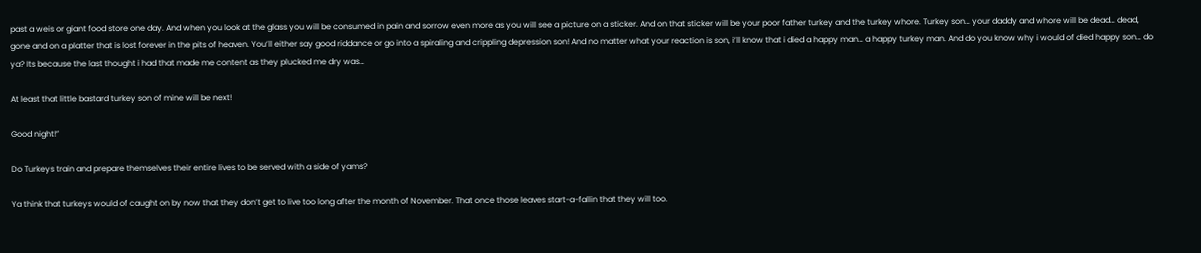past a weis or giant food store one day. And when you look at the glass you will be consumed in pain and sorrow even more as you will see a picture on a sticker. And on that sticker will be your poor father turkey and the turkey whore. Turkey son… your daddy and whore will be dead… dead, gone and on a platter that is lost forever in the pits of heaven. You’ll either say good riddance or go into a spiraling and crippling depression son! And no matter what your reaction is son, i’ll know that i died a happy man… a happy turkey man. And do you know why i would of died happy son… do ya? Its because the last thought i had that made me content as they plucked me dry was…

At least that little bastard turkey son of mine will be next!

Good night!”

Do Turkeys train and prepare themselves their entire lives to be served with a side of yams?

Ya think that turkeys would of caught on by now that they don’t get to live too long after the month of November. That once those leaves start-a-fallin that they will too.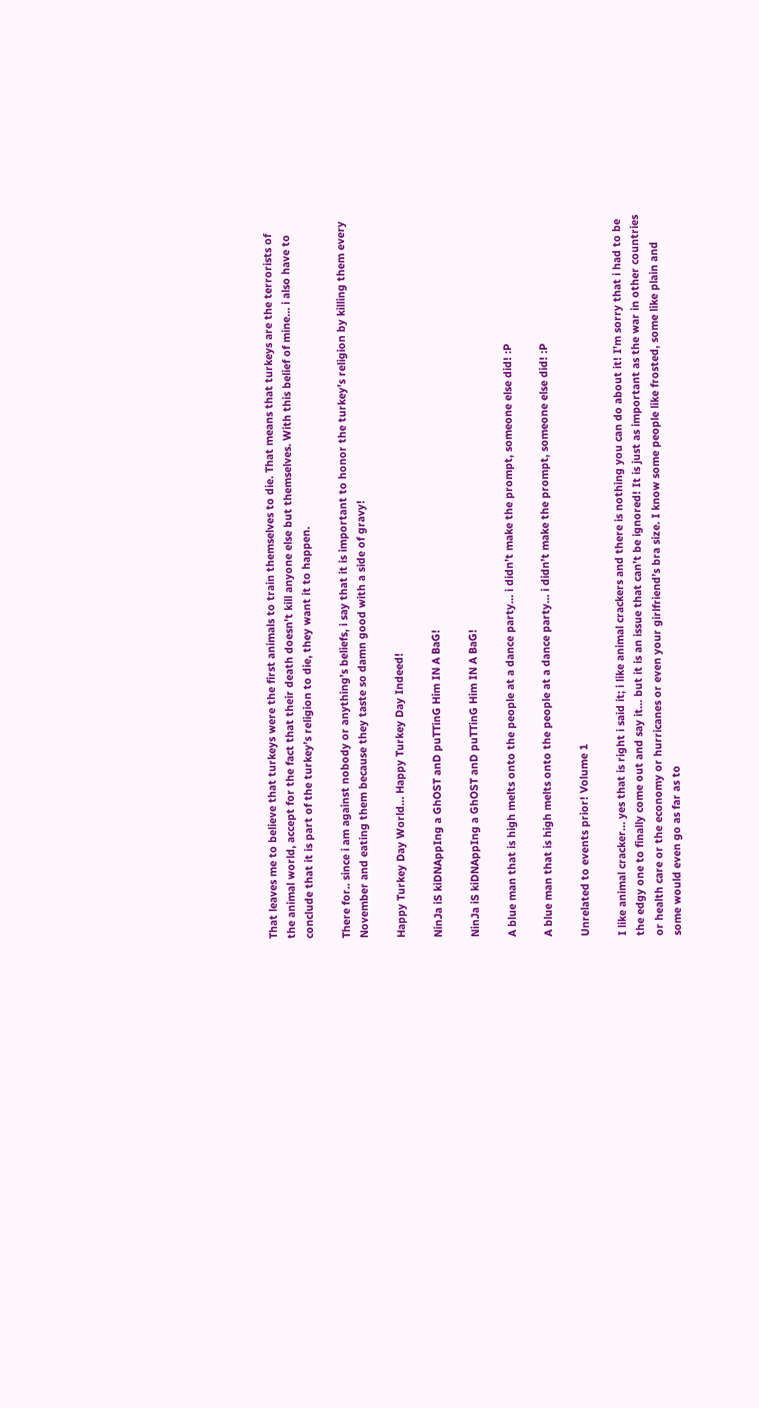That leaves me to believe that turkeys were the first animals to train themselves to die. That means that turkeys are the terrorists of the animal world, accept for the fact that their death doesn’t kill anyone else but themselves. With this belief of mine… i also have to conclude that it is part of the turkey’s religion to die, they want it to happen.

There for.. since i am against nobody or anything’s beliefs, i say that it is important to honor the turkey’s religion by killing them every November and eating them because they taste so damn good with a side of gravy!

Happy Turkey Day World… Happy Turkey Day Indeed!

NinJa iS kiDNAppIng a GhOST anD puTTinG Him IN A BaG!

NinJa iS kiDNAppIng a GhOST anD puTTinG Him IN A BaG!

A blue man that is high melts onto the people at a dance party… i didn’t make the prompt, someone else did! :P

A blue man that is high melts onto the people at a dance party… i didn’t make the prompt, someone else did! :P

Unrelated to events prior! Volume 1

I like animal cracker… yes that is right i said it; i like animal crackers and there is nothing you can do about it! I’m sorry that i had to be the edgy one to finally come out and say it… but it is an issue that can’t be ignored! It is just as important as the war in other countries or health care or the economy or hurricanes or even your girlfriend’s bra size. I know some people like frosted, some like plain and some would even go as far as to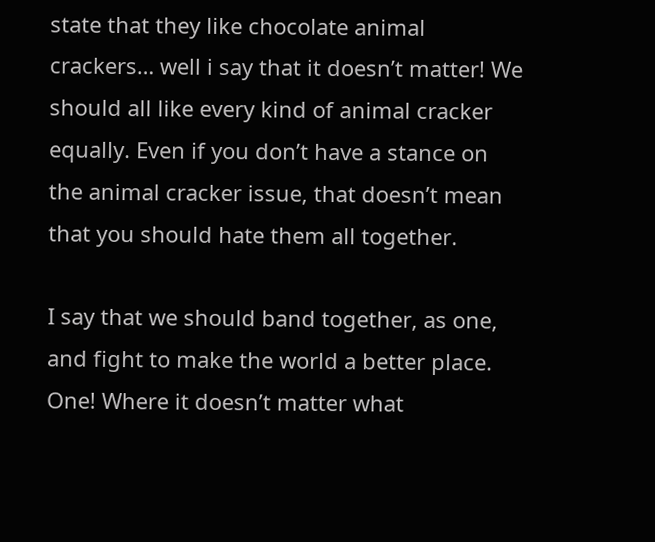state that they like chocolate animal crackers… well i say that it doesn’t matter! We should all like every kind of animal cracker equally. Even if you don’t have a stance on the animal cracker issue, that doesn’t mean that you should hate them all together.

I say that we should band together, as one, and fight to make the world a better place. One! Where it doesn’t matter what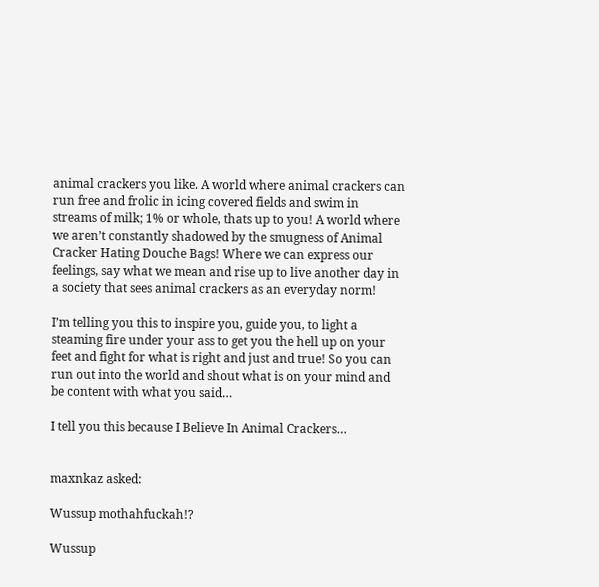animal crackers you like. A world where animal crackers can run free and frolic in icing covered fields and swim in streams of milk; 1% or whole, thats up to you! A world where we aren’t constantly shadowed by the smugness of Animal Cracker Hating Douche Bags! Where we can express our feelings, say what we mean and rise up to live another day in a society that sees animal crackers as an everyday norm!

I’m telling you this to inspire you, guide you, to light a steaming fire under your ass to get you the hell up on your feet and fight for what is right and just and true! So you can run out into the world and shout what is on your mind and be content with what you said…

I tell you this because I Believe In Animal Crackers…


maxnkaz asked:

Wussup mothahfuckah!?

Wussup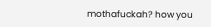mothafuckah? how you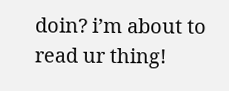doin? i’m about to read ur thing!